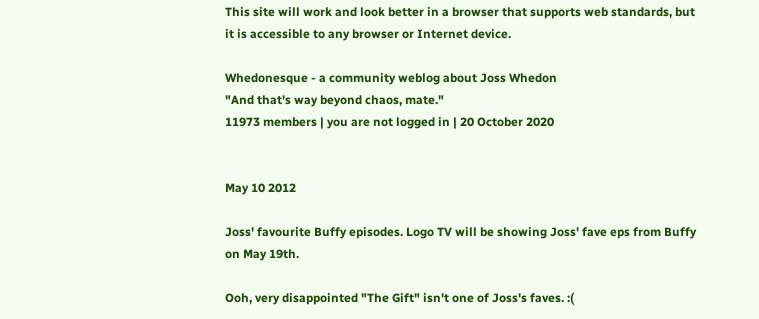This site will work and look better in a browser that supports web standards, but it is accessible to any browser or Internet device.

Whedonesque - a community weblog about Joss Whedon
"And that's way beyond chaos, mate."
11973 members | you are not logged in | 20 October 2020


May 10 2012

Joss' favourite Buffy episodes. Logo TV will be showing Joss' fave eps from Buffy on May 19th.

Ooh, very disappointed "The Gift" isn't one of Joss's faves. :(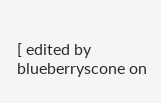[ edited by blueberryscone on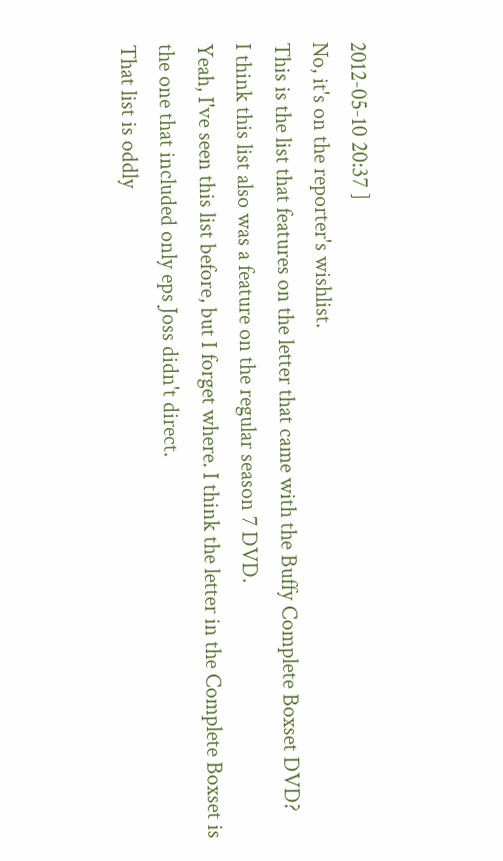2012-05-10 20:37 ]
No, it's on the reporter's wishlist.
This is the list that features on the letter that came with the Buffy Complete Boxset DVD?
I think this list also was a feature on the regular season 7 DVD.
Yeah, I've seen this list before, but I forget where. I think the letter in the Complete Boxset is the one that included only eps Joss didn't direct.
That list is oddly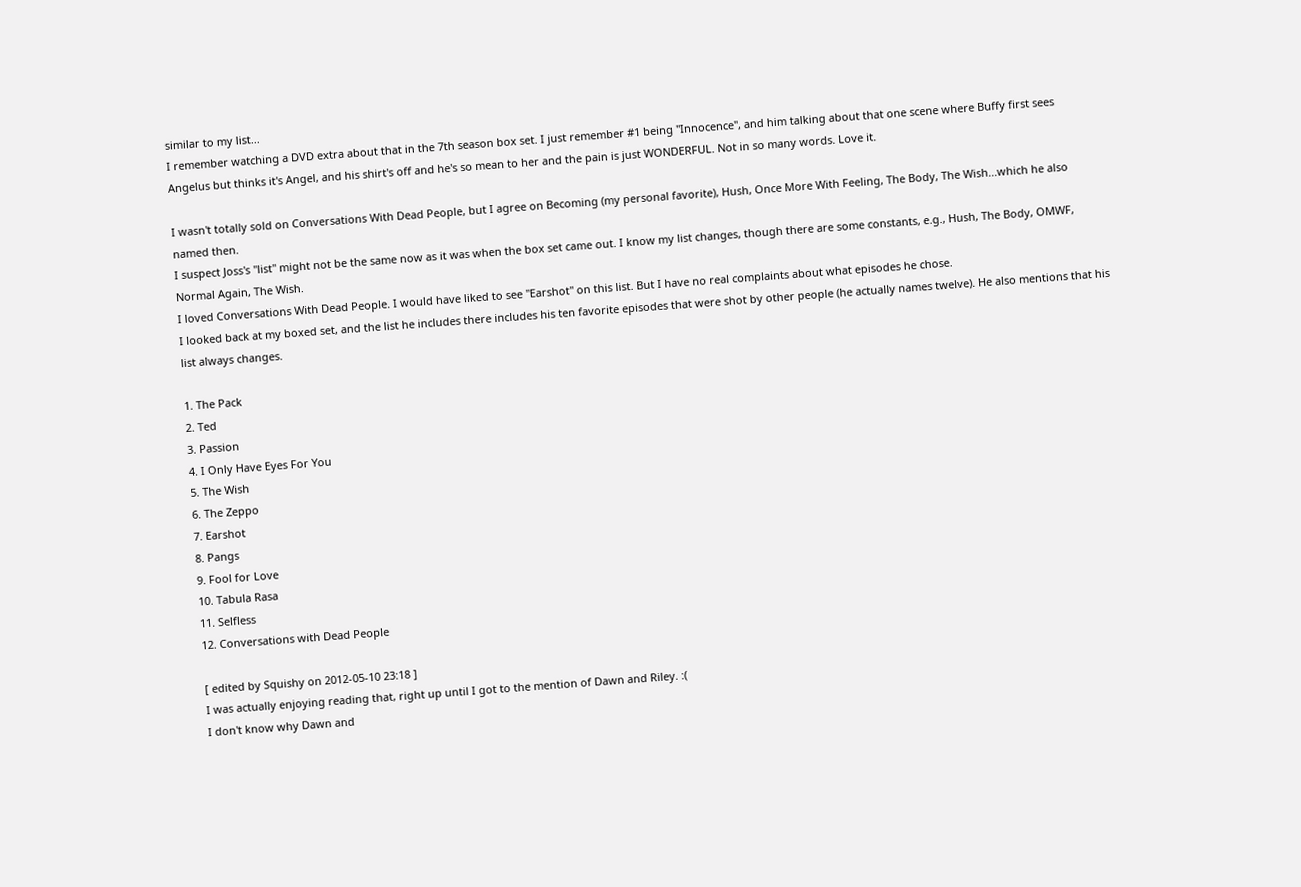similar to my list...
I remember watching a DVD extra about that in the 7th season box set. I just remember #1 being "Innocence", and him talking about that one scene where Buffy first sees Angelus but thinks it's Angel, and his shirt's off and he's so mean to her and the pain is just WONDERFUL. Not in so many words. Love it.

I wasn't totally sold on Conversations With Dead People, but I agree on Becoming (my personal favorite), Hush, Once More With Feeling, The Body, The Wish...which he also named then.
I suspect Joss's "list" might not be the same now as it was when the box set came out. I know my list changes, though there are some constants, e.g., Hush, The Body, OMWF, Normal Again, The Wish.
I loved Conversations With Dead People. I would have liked to see "Earshot" on this list. But I have no real complaints about what episodes he chose.
I looked back at my boxed set, and the list he includes there includes his ten favorite episodes that were shot by other people (he actually names twelve). He also mentions that his list always changes.

1. The Pack
2. Ted
3. Passion
4. I Only Have Eyes For You
5. The Wish
6. The Zeppo
7. Earshot
8. Pangs
9. Fool for Love
10. Tabula Rasa
11. Selfless
12. Conversations with Dead People

[ edited by Squishy on 2012-05-10 23:18 ]
I was actually enjoying reading that, right up until I got to the mention of Dawn and Riley. :(
I don't know why Dawn and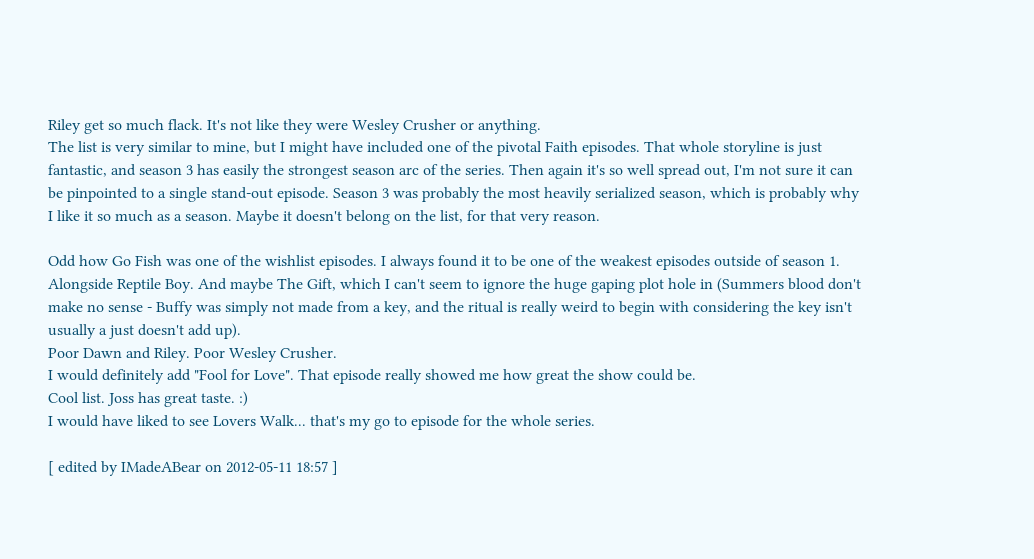Riley get so much flack. It's not like they were Wesley Crusher or anything.
The list is very similar to mine, but I might have included one of the pivotal Faith episodes. That whole storyline is just fantastic, and season 3 has easily the strongest season arc of the series. Then again it's so well spread out, I'm not sure it can be pinpointed to a single stand-out episode. Season 3 was probably the most heavily serialized season, which is probably why I like it so much as a season. Maybe it doesn't belong on the list, for that very reason.

Odd how Go Fish was one of the wishlist episodes. I always found it to be one of the weakest episodes outside of season 1. Alongside Reptile Boy. And maybe The Gift, which I can't seem to ignore the huge gaping plot hole in (Summers blood don't make no sense - Buffy was simply not made from a key, and the ritual is really weird to begin with considering the key isn't usually a just doesn't add up).
Poor Dawn and Riley. Poor Wesley Crusher.
I would definitely add "Fool for Love". That episode really showed me how great the show could be.
Cool list. Joss has great taste. :)
I would have liked to see Lovers Walk... that's my go to episode for the whole series.

[ edited by IMadeABear on 2012-05-11 18:57 ]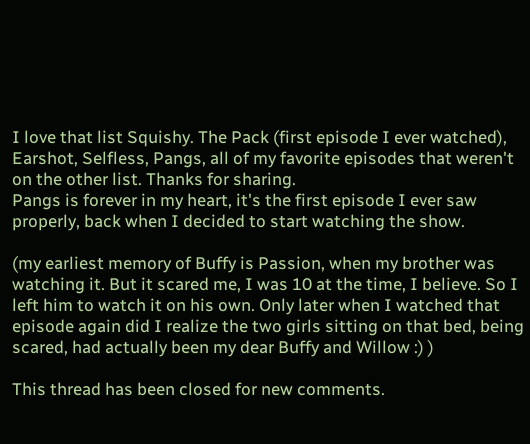I love that list Squishy. The Pack (first episode I ever watched), Earshot, Selfless, Pangs, all of my favorite episodes that weren't on the other list. Thanks for sharing.
Pangs is forever in my heart, it's the first episode I ever saw properly, back when I decided to start watching the show.

(my earliest memory of Buffy is Passion, when my brother was watching it. But it scared me, I was 10 at the time, I believe. So I left him to watch it on his own. Only later when I watched that episode again did I realize the two girls sitting on that bed, being scared, had actually been my dear Buffy and Willow :) )

This thread has been closed for new comments.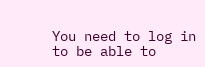You need to log in to be able to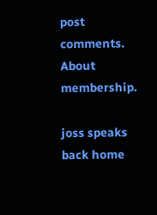post comments.
About membership.

joss speaks back home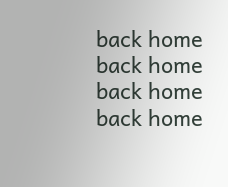back home back home back home back home